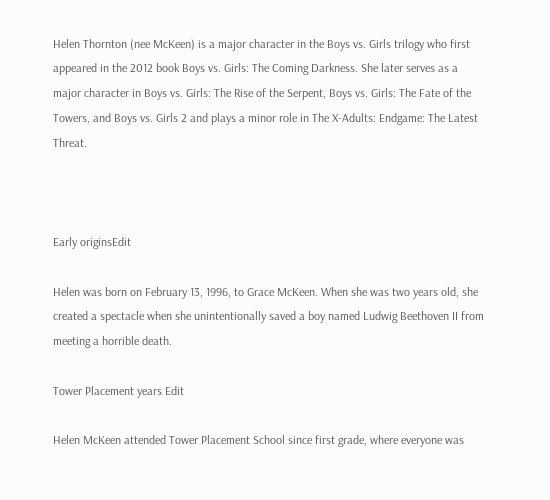Helen Thornton (nee McKeen) is a major character in the Boys vs. Girls trilogy who first appeared in the 2012 book Boys vs. Girls: The Coming Darkness. She later serves as a major character in Boys vs. Girls: The Rise of the Serpent, Boys vs. Girls: The Fate of the Towers, and Boys vs. Girls 2 and plays a minor role in The X-Adults: Endgame: The Latest Threat.



Early originsEdit

Helen was born on February 13, 1996, to Grace McKeen. When she was two years old, she created a spectacle when she unintentionally saved a boy named Ludwig Beethoven II from meeting a horrible death.

Tower Placement years Edit

Helen McKeen attended Tower Placement School since first grade, where everyone was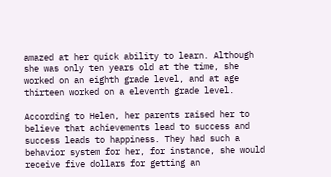amazed at her quick ability to learn. Although she was only ten years old at the time, she worked on an eighth grade level, and at age thirteen worked on a eleventh grade level.

According to Helen, her parents raised her to believe that achievements lead to success and success leads to happiness. They had such a behavior system for her, for instance, she would receive five dollars for getting an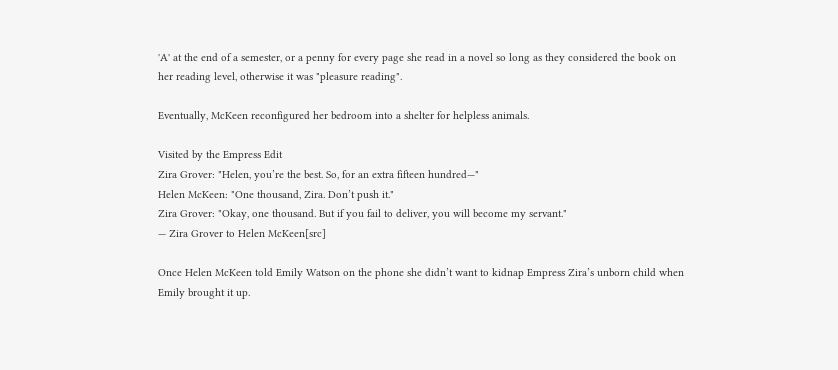'A' at the end of a semester, or a penny for every page she read in a novel so long as they considered the book on her reading level, otherwise it was "pleasure reading".

Eventually, McKeen reconfigured her bedroom into a shelter for helpless animals.

Visited by the Empress Edit
Zira Grover: "Helen, you’re the best. So, for an extra fifteen hundred—"
Helen McKeen: "One thousand, Zira. Don’t push it."
Zira Grover: "Okay, one thousand. But if you fail to deliver, you will become my servant."
— Zira Grover to Helen McKeen[src]

Once Helen McKeen told Emily Watson on the phone she didn’t want to kidnap Empress Zira’s unborn child when Emily brought it up.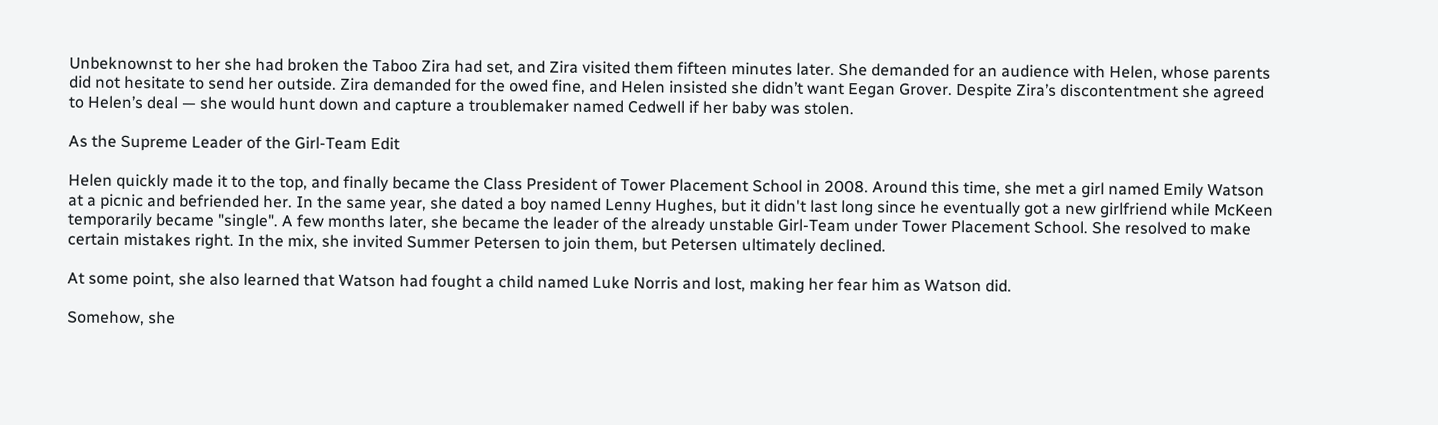Unbeknownst to her she had broken the Taboo Zira had set, and Zira visited them fifteen minutes later. She demanded for an audience with Helen, whose parents did not hesitate to send her outside. Zira demanded for the owed fine, and Helen insisted she didn’t want Eegan Grover. Despite Zira’s discontentment she agreed to Helen’s deal — she would hunt down and capture a troublemaker named Cedwell if her baby was stolen.

As the Supreme Leader of the Girl-Team Edit

Helen quickly made it to the top, and finally became the Class President of Tower Placement School in 2008. Around this time, she met a girl named Emily Watson at a picnic and befriended her. In the same year, she dated a boy named Lenny Hughes, but it didn't last long since he eventually got a new girlfriend while McKeen temporarily became "single". A few months later, she became the leader of the already unstable Girl-Team under Tower Placement School. She resolved to make certain mistakes right. In the mix, she invited Summer Petersen to join them, but Petersen ultimately declined.

At some point, she also learned that Watson had fought a child named Luke Norris and lost, making her fear him as Watson did.

Somehow, she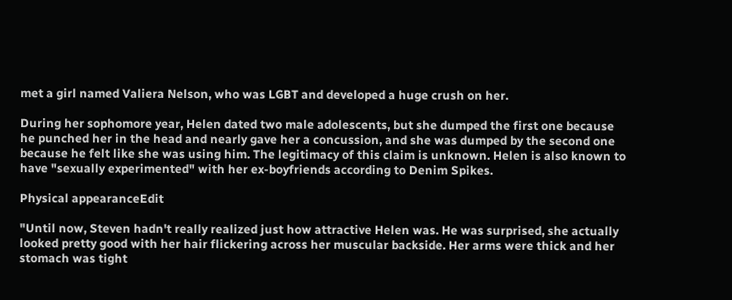met a girl named Valiera Nelson, who was LGBT and developed a huge crush on her.

During her sophomore year, Helen dated two male adolescents, but she dumped the first one because he punched her in the head and nearly gave her a concussion, and she was dumped by the second one because he felt like she was using him. The legitimacy of this claim is unknown. Helen is also known to have "sexually experimented" with her ex-boyfriends according to Denim Spikes.

Physical appearanceEdit

"Until now, Steven hadn't really realized just how attractive Helen was. He was surprised, she actually looked pretty good with her hair flickering across her muscular backside. Her arms were thick and her stomach was tight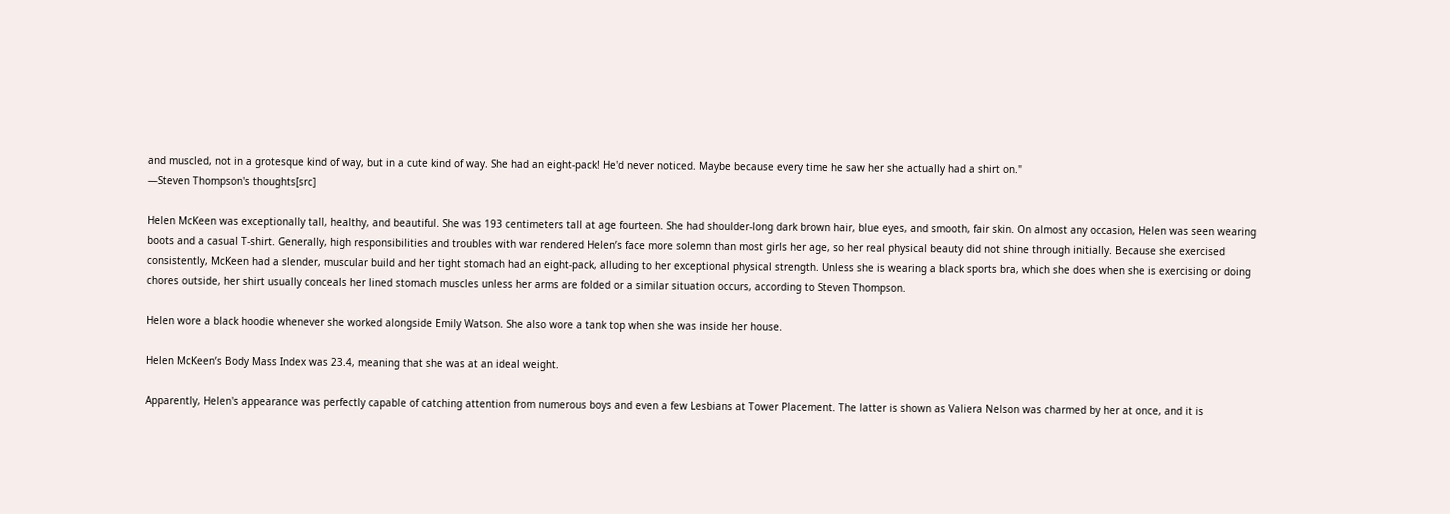and muscled, not in a grotesque kind of way, but in a cute kind of way. She had an eight-pack! He'd never noticed. Maybe because every time he saw her she actually had a shirt on."
―Steven Thompson's thoughts[src]

Helen McKeen was exceptionally tall, healthy, and beautiful. She was 193 centimeters tall at age fourteen. She had shoulder-long dark brown hair, blue eyes, and smooth, fair skin. On almost any occasion, Helen was seen wearing boots and a casual T-shirt. Generally, high responsibilities and troubles with war rendered Helen’s face more solemn than most girls her age, so her real physical beauty did not shine through initially. Because she exercised consistently, McKeen had a slender, muscular build and her tight stomach had an eight-pack, alluding to her exceptional physical strength. Unless she is wearing a black sports bra, which she does when she is exercising or doing chores outside, her shirt usually conceals her lined stomach muscles unless her arms are folded or a similar situation occurs, according to Steven Thompson.

Helen wore a black hoodie whenever she worked alongside Emily Watson. She also wore a tank top when she was inside her house.

Helen McKeen’s Body Mass Index was 23.4, meaning that she was at an ideal weight.

Apparently, Helen's appearance was perfectly capable of catching attention from numerous boys and even a few Lesbians at Tower Placement. The latter is shown as Valiera Nelson was charmed by her at once, and it is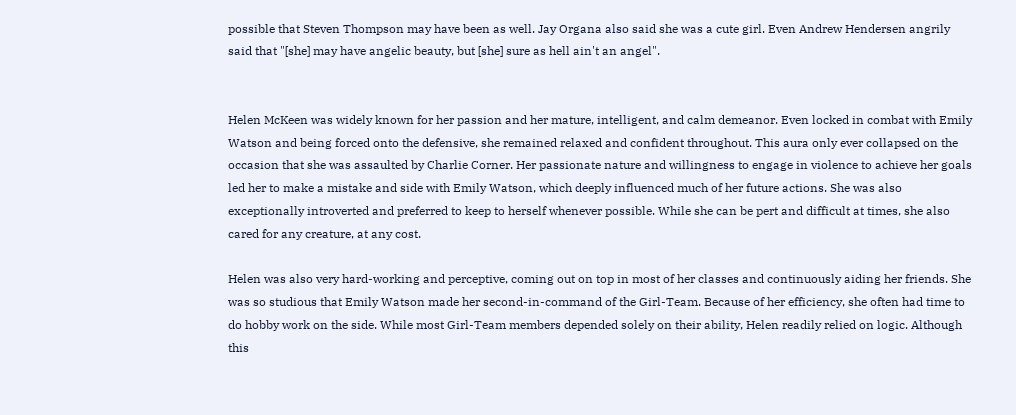possible that Steven Thompson may have been as well. Jay Organa also said she was a cute girl. Even Andrew Hendersen angrily said that "[she] may have angelic beauty, but [she] sure as hell ain't an angel".


Helen McKeen was widely known for her passion and her mature, intelligent, and calm demeanor. Even locked in combat with Emily Watson and being forced onto the defensive, she remained relaxed and confident throughout. This aura only ever collapsed on the occasion that she was assaulted by Charlie Corner. Her passionate nature and willingness to engage in violence to achieve her goals led her to make a mistake and side with Emily Watson, which deeply influenced much of her future actions. She was also exceptionally introverted and preferred to keep to herself whenever possible. While she can be pert and difficult at times, she also cared for any creature, at any cost.

Helen was also very hard-working and perceptive, coming out on top in most of her classes and continuously aiding her friends. She was so studious that Emily Watson made her second-in-command of the Girl-Team. Because of her efficiency, she often had time to do hobby work on the side. While most Girl-Team members depended solely on their ability, Helen readily relied on logic. Although this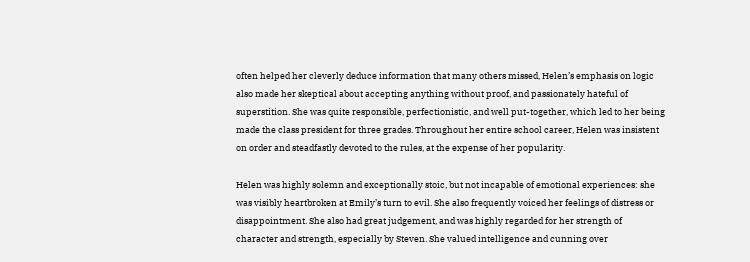often helped her cleverly deduce information that many others missed, Helen’s emphasis on logic also made her skeptical about accepting anything without proof, and passionately hateful of superstition. She was quite responsible, perfectionistic, and well put-together, which led to her being made the class president for three grades. Throughout her entire school career, Helen was insistent on order and steadfastly devoted to the rules, at the expense of her popularity.

Helen was highly solemn and exceptionally stoic, but not incapable of emotional experiences: she was visibly heartbroken at Emily’s turn to evil. She also frequently voiced her feelings of distress or disappointment. She also had great judgement, and was highly regarded for her strength of character and strength, especially by Steven. She valued intelligence and cunning over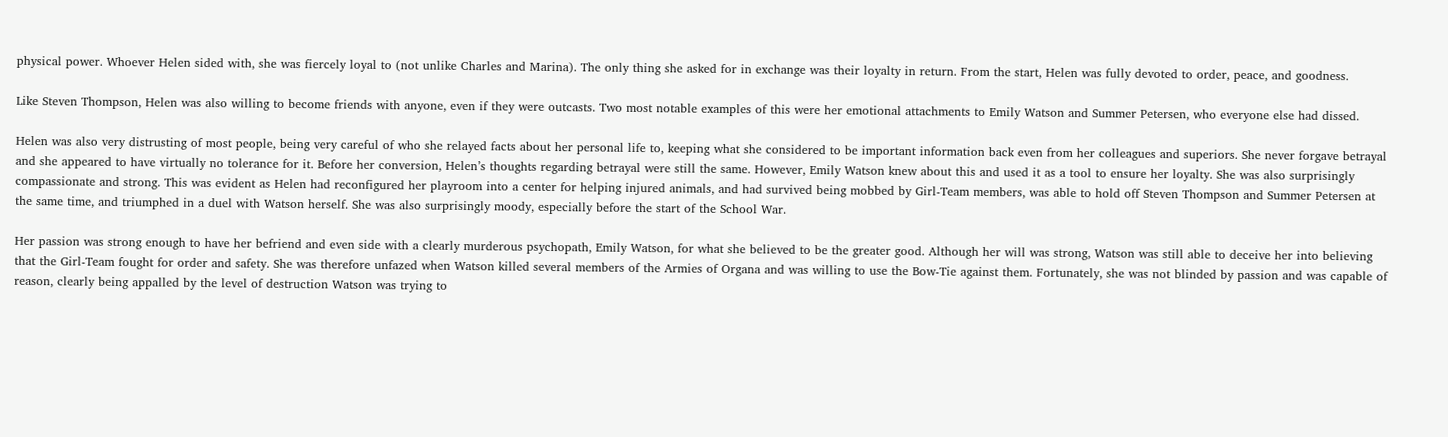physical power. Whoever Helen sided with, she was fiercely loyal to (not unlike Charles and Marina). The only thing she asked for in exchange was their loyalty in return. From the start, Helen was fully devoted to order, peace, and goodness.

Like Steven Thompson, Helen was also willing to become friends with anyone, even if they were outcasts. Two most notable examples of this were her emotional attachments to Emily Watson and Summer Petersen, who everyone else had dissed.

Helen was also very distrusting of most people, being very careful of who she relayed facts about her personal life to, keeping what she considered to be important information back even from her colleagues and superiors. She never forgave betrayal and she appeared to have virtually no tolerance for it. Before her conversion, Helen’s thoughts regarding betrayal were still the same. However, Emily Watson knew about this and used it as a tool to ensure her loyalty. She was also surprisingly compassionate and strong. This was evident as Helen had reconfigured her playroom into a center for helping injured animals, and had survived being mobbed by Girl-Team members, was able to hold off Steven Thompson and Summer Petersen at the same time, and triumphed in a duel with Watson herself. She was also surprisingly moody, especially before the start of the School War.

Her passion was strong enough to have her befriend and even side with a clearly murderous psychopath, Emily Watson, for what she believed to be the greater good. Although her will was strong, Watson was still able to deceive her into believing that the Girl-Team fought for order and safety. She was therefore unfazed when Watson killed several members of the Armies of Organa and was willing to use the Bow-Tie against them. Fortunately, she was not blinded by passion and was capable of reason, clearly being appalled by the level of destruction Watson was trying to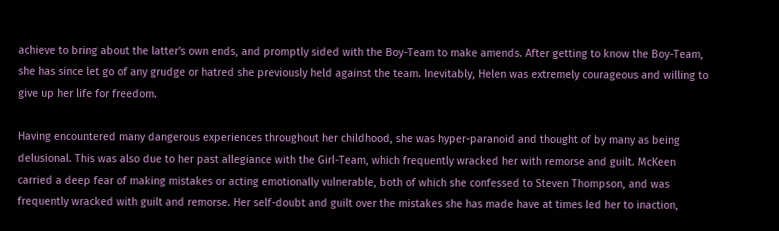achieve to bring about the latter's own ends, and promptly sided with the Boy-Team to make amends. After getting to know the Boy-Team, she has since let go of any grudge or hatred she previously held against the team. Inevitably, Helen was extremely courageous and willing to give up her life for freedom.

Having encountered many dangerous experiences throughout her childhood, she was hyper-paranoid and thought of by many as being delusional. This was also due to her past allegiance with the Girl-Team, which frequently wracked her with remorse and guilt. McKeen carried a deep fear of making mistakes or acting emotionally vulnerable, both of which she confessed to Steven Thompson, and was frequently wracked with guilt and remorse. Her self-doubt and guilt over the mistakes she has made have at times led her to inaction,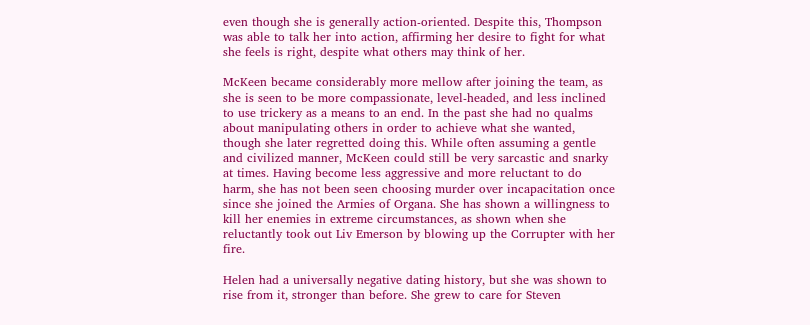even though she is generally action-oriented. Despite this, Thompson was able to talk her into action, affirming her desire to fight for what she feels is right, despite what others may think of her.

McKeen became considerably more mellow after joining the team, as she is seen to be more compassionate, level-headed, and less inclined to use trickery as a means to an end. In the past she had no qualms about manipulating others in order to achieve what she wanted, though she later regretted doing this. While often assuming a gentle and civilized manner, McKeen could still be very sarcastic and snarky at times. Having become less aggressive and more reluctant to do harm, she has not been seen choosing murder over incapacitation once since she joined the Armies of Organa. She has shown a willingness to kill her enemies in extreme circumstances, as shown when she reluctantly took out Liv Emerson by blowing up the Corrupter with her fire.

Helen had a universally negative dating history, but she was shown to rise from it, stronger than before. She grew to care for Steven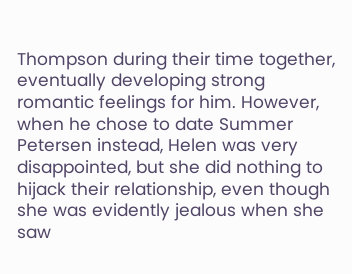Thompson during their time together, eventually developing strong romantic feelings for him. However, when he chose to date Summer Petersen instead, Helen was very disappointed, but she did nothing to hijack their relationship, even though she was evidently jealous when she saw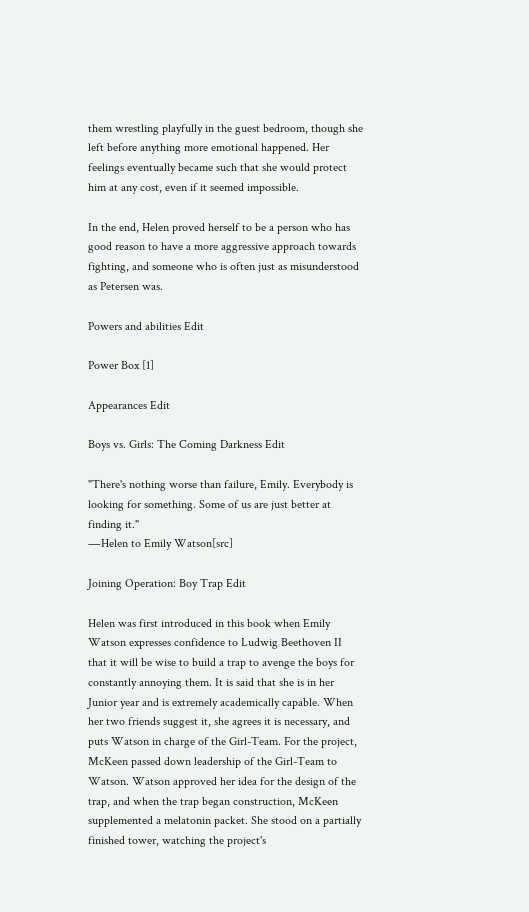them wrestling playfully in the guest bedroom, though she left before anything more emotional happened. Her feelings eventually became such that she would protect him at any cost, even if it seemed impossible.

In the end, Helen proved herself to be a person who has good reason to have a more aggressive approach towards fighting, and someone who is often just as misunderstood as Petersen was.

Powers and abilities Edit

Power Box [1]

Appearances Edit

Boys vs. Girls: The Coming Darkness Edit

"There's nothing worse than failure, Emily. Everybody is looking for something. Some of us are just better at finding it."
―Helen to Emily Watson[src]

Joining Operation: Boy Trap Edit

Helen was first introduced in this book when Emily Watson expresses confidence to Ludwig Beethoven II that it will be wise to build a trap to avenge the boys for constantly annoying them. It is said that she is in her Junior year and is extremely academically capable. When her two friends suggest it, she agrees it is necessary, and puts Watson in charge of the Girl-Team. For the project, McKeen passed down leadership of the Girl-Team to Watson. Watson approved her idea for the design of the trap, and when the trap began construction, McKeen supplemented a melatonin packet. She stood on a partially finished tower, watching the project's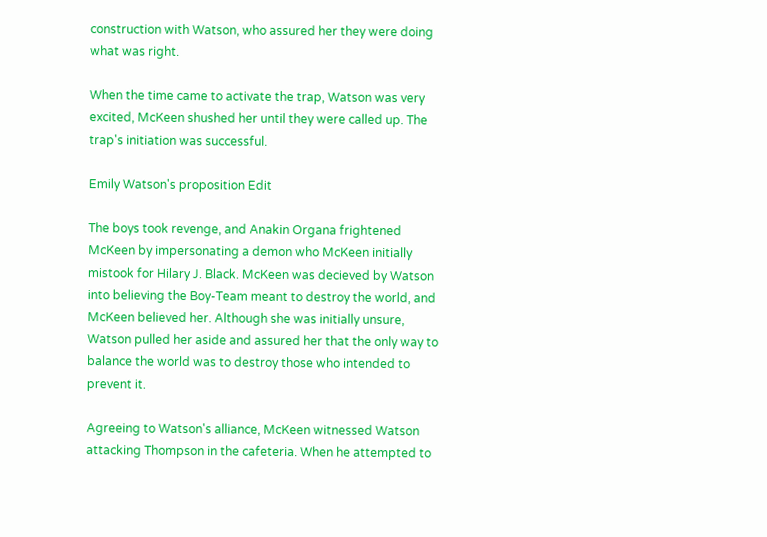construction with Watson, who assured her they were doing what was right.

When the time came to activate the trap, Watson was very excited, McKeen shushed her until they were called up. The trap's initiation was successful.

Emily Watson's proposition Edit

The boys took revenge, and Anakin Organa frightened McKeen by impersonating a demon who McKeen initially mistook for Hilary J. Black. McKeen was decieved by Watson into believing the Boy-Team meant to destroy the world, and McKeen believed her. Although she was initially unsure, Watson pulled her aside and assured her that the only way to balance the world was to destroy those who intended to prevent it.

Agreeing to Watson's alliance, McKeen witnessed Watson attacking Thompson in the cafeteria. When he attempted to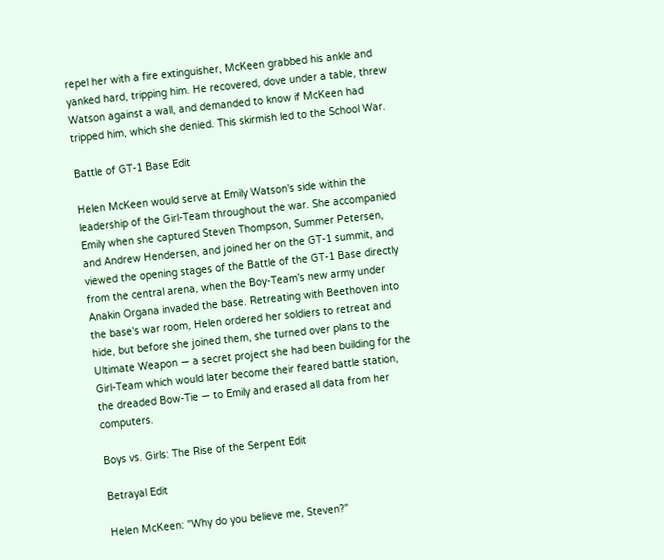repel her with a fire extinguisher, McKeen grabbed his ankle and yanked hard, tripping him. He recovered, dove under a table, threw Watson against a wall, and demanded to know if McKeen had tripped him, which she denied. This skirmish led to the School War.

Battle of GT-1 Base Edit

Helen McKeen would serve at Emily Watson's side within the leadership of the Girl-Team throughout the war. She accompanied Emily when she captured Steven Thompson, Summer Petersen, and Andrew Hendersen, and joined her on the GT-1 summit, and viewed the opening stages of the Battle of the GT-1 Base directly from the central arena, when the Boy-Team's new army under Anakin Organa invaded the base. Retreating with Beethoven into the base's war room, Helen ordered her soldiers to retreat and hide, but before she joined them, she turned over plans to the Ultimate Weapon — a secret project she had been building for the Girl-Team which would later become their feared battle station, the dreaded Bow-Tie — to Emily and erased all data from her computers.

Boys vs. Girls: The Rise of the Serpent Edit

Betrayal Edit

Helen McKeen: "Why do you believe me, Steven?"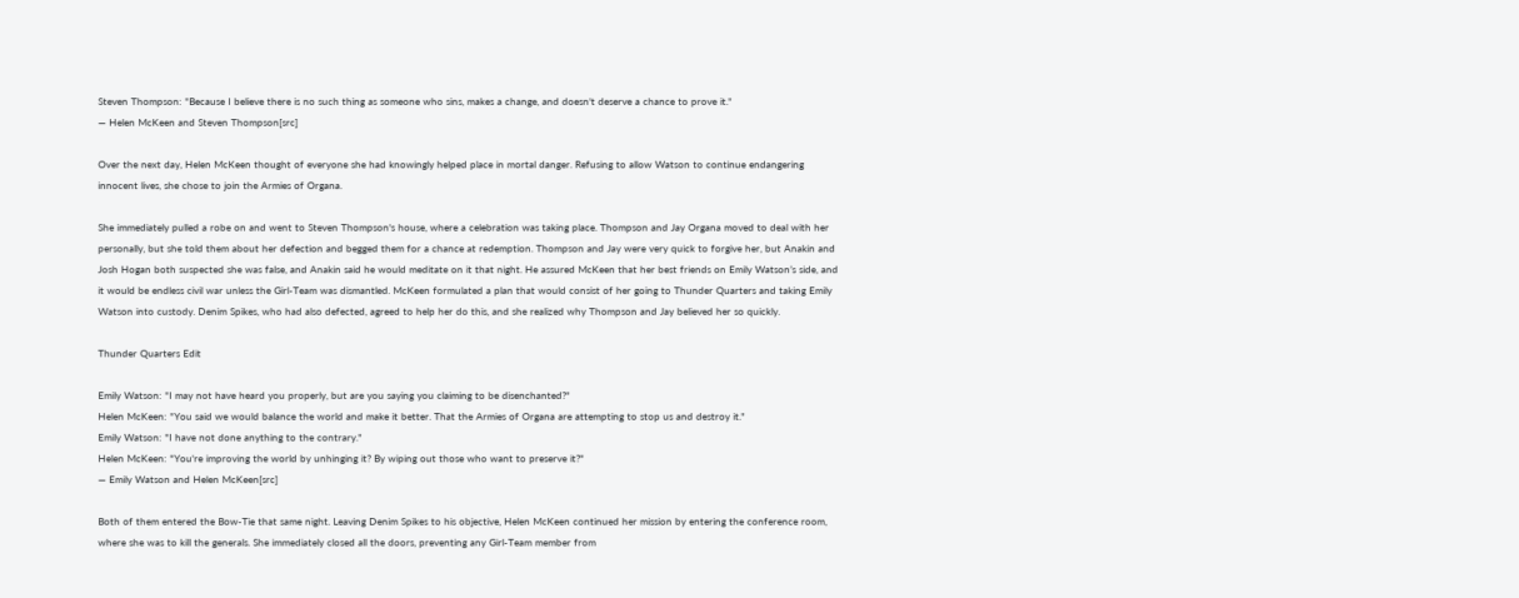Steven Thompson: "Because I believe there is no such thing as someone who sins, makes a change, and doesn't deserve a chance to prove it."
— Helen McKeen and Steven Thompson[src]

Over the next day, Helen McKeen thought of everyone she had knowingly helped place in mortal danger. Refusing to allow Watson to continue endangering innocent lives, she chose to join the Armies of Organa.

She immediately pulled a robe on and went to Steven Thompson's house, where a celebration was taking place. Thompson and Jay Organa moved to deal with her personally, but she told them about her defection and begged them for a chance at redemption. Thompson and Jay were very quick to forgive her, but Anakin and Josh Hogan both suspected she was false, and Anakin said he would meditate on it that night. He assured McKeen that her best friends on Emily Watson’s side, and it would be endless civil war unless the Girl-Team was dismantled. McKeen formulated a plan that would consist of her going to Thunder Quarters and taking Emily Watson into custody. Denim Spikes, who had also defected, agreed to help her do this, and she realized why Thompson and Jay believed her so quickly.

Thunder Quarters Edit

Emily Watson: "I may not have heard you properly, but are you saying you claiming to be disenchanted?"
Helen McKeen: "You said we would balance the world and make it better. That the Armies of Organa are attempting to stop us and destroy it."
Emily Watson: "I have not done anything to the contrary."
Helen McKeen: "You're improving the world by unhinging it? By wiping out those who want to preserve it?"
— Emily Watson and Helen McKeen[src]

Both of them entered the Bow-Tie that same night. Leaving Denim Spikes to his objective, Helen McKeen continued her mission by entering the conference room, where she was to kill the generals. She immediately closed all the doors, preventing any Girl-Team member from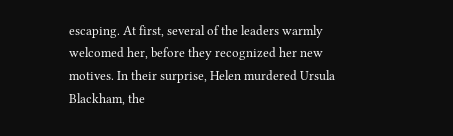escaping. At first, several of the leaders warmly welcomed her, before they recognized her new motives. In their surprise, Helen murdered Ursula Blackham, the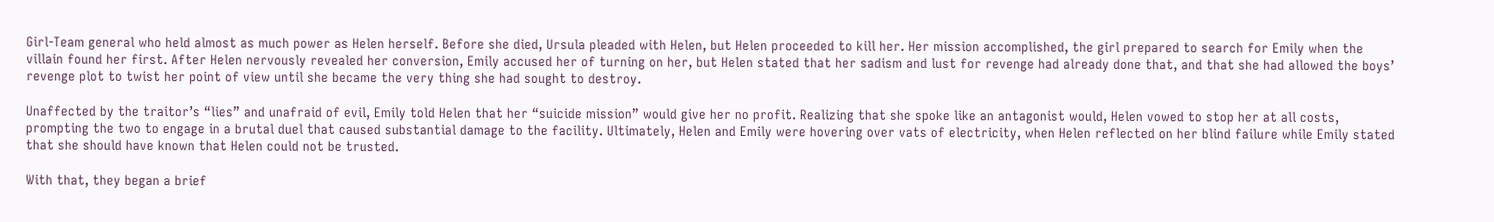Girl-Team general who held almost as much power as Helen herself. Before she died, Ursula pleaded with Helen, but Helen proceeded to kill her. Her mission accomplished, the girl prepared to search for Emily when the villain found her first. After Helen nervously revealed her conversion, Emily accused her of turning on her, but Helen stated that her sadism and lust for revenge had already done that, and that she had allowed the boys’ revenge plot to twist her point of view until she became the very thing she had sought to destroy.

Unaffected by the traitor’s “lies” and unafraid of evil, Emily told Helen that her “suicide mission” would give her no profit. Realizing that she spoke like an antagonist would, Helen vowed to stop her at all costs, prompting the two to engage in a brutal duel that caused substantial damage to the facility. Ultimately, Helen and Emily were hovering over vats of electricity, when Helen reflected on her blind failure while Emily stated that she should have known that Helen could not be trusted.

With that, they began a brief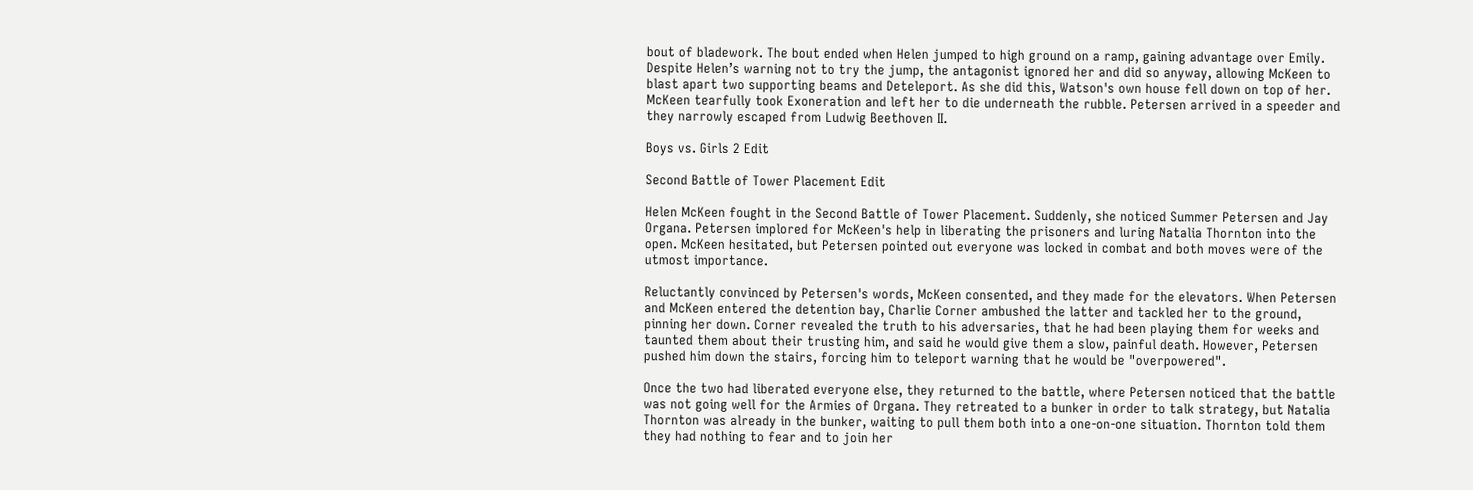bout of bladework. The bout ended when Helen jumped to high ground on a ramp, gaining advantage over Emily. Despite Helen’s warning not to try the jump, the antagonist ignored her and did so anyway, allowing McKeen to blast apart two supporting beams and Deteleport. As she did this, Watson's own house fell down on top of her. McKeen tearfully took Exoneration and left her to die underneath the rubble. Petersen arrived in a speeder and they narrowly escaped from Ludwig Beethoven II.

Boys vs. Girls 2 Edit

Second Battle of Tower Placement Edit

Helen McKeen fought in the Second Battle of Tower Placement. Suddenly, she noticed Summer Petersen and Jay Organa. Petersen implored for McKeen's help in liberating the prisoners and luring Natalia Thornton into the open. McKeen hesitated, but Petersen pointed out everyone was locked in combat and both moves were of the utmost importance.

Reluctantly convinced by Petersen's words, McKeen consented, and they made for the elevators. When Petersen and McKeen entered the detention bay, Charlie Corner ambushed the latter and tackled her to the ground, pinning her down. Corner revealed the truth to his adversaries, that he had been playing them for weeks and taunted them about their trusting him, and said he would give them a slow, painful death. However, Petersen pushed him down the stairs, forcing him to teleport warning that he would be "overpowered".

Once the two had liberated everyone else, they returned to the battle, where Petersen noticed that the battle was not going well for the Armies of Organa. They retreated to a bunker in order to talk strategy, but Natalia Thornton was already in the bunker, waiting to pull them both into a one-on-one situation. Thornton told them they had nothing to fear and to join her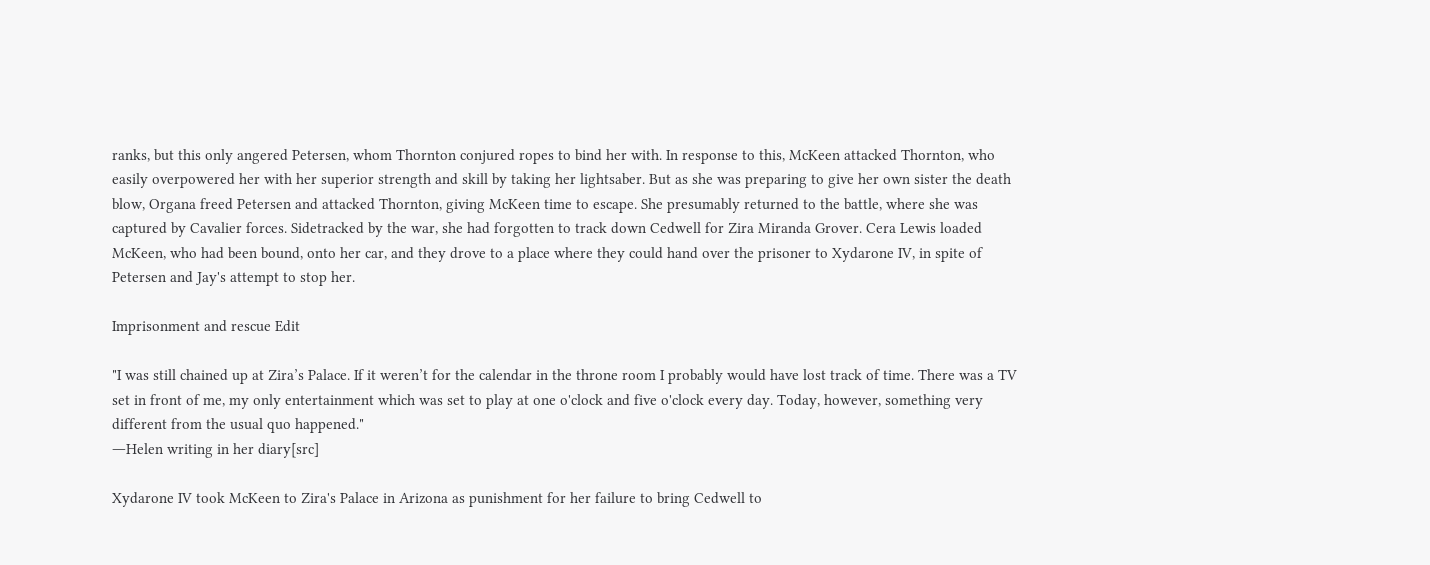ranks, but this only angered Petersen, whom Thornton conjured ropes to bind her with. In response to this, McKeen attacked Thornton, who easily overpowered her with her superior strength and skill by taking her lightsaber. But as she was preparing to give her own sister the death blow, Organa freed Petersen and attacked Thornton, giving McKeen time to escape. She presumably returned to the battle, where she was captured by Cavalier forces. Sidetracked by the war, she had forgotten to track down Cedwell for Zira Miranda Grover. Cera Lewis loaded McKeen, who had been bound, onto her car, and they drove to a place where they could hand over the prisoner to Xydarone IV, in spite of Petersen and Jay's attempt to stop her.

Imprisonment and rescue Edit

"I was still chained up at Zira’s Palace. If it weren’t for the calendar in the throne room I probably would have lost track of time. There was a TV set in front of me, my only entertainment which was set to play at one o'clock and five o'clock every day. Today, however, something very different from the usual quo happened."
―Helen writing in her diary[src]

Xydarone IV took McKeen to Zira's Palace in Arizona as punishment for her failure to bring Cedwell to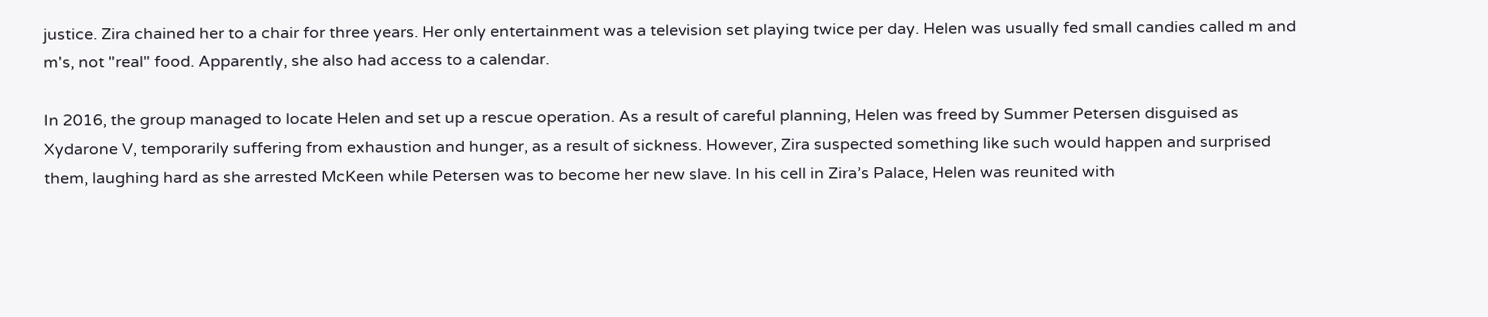justice. Zira chained her to a chair for three years. Her only entertainment was a television set playing twice per day. Helen was usually fed small candies called m and m's, not "real" food. Apparently, she also had access to a calendar.

In 2016, the group managed to locate Helen and set up a rescue operation. As a result of careful planning, Helen was freed by Summer Petersen disguised as Xydarone V, temporarily suffering from exhaustion and hunger, as a result of sickness. However, Zira suspected something like such would happen and surprised them, laughing hard as she arrested McKeen while Petersen was to become her new slave. In his cell in Zira’s Palace, Helen was reunited with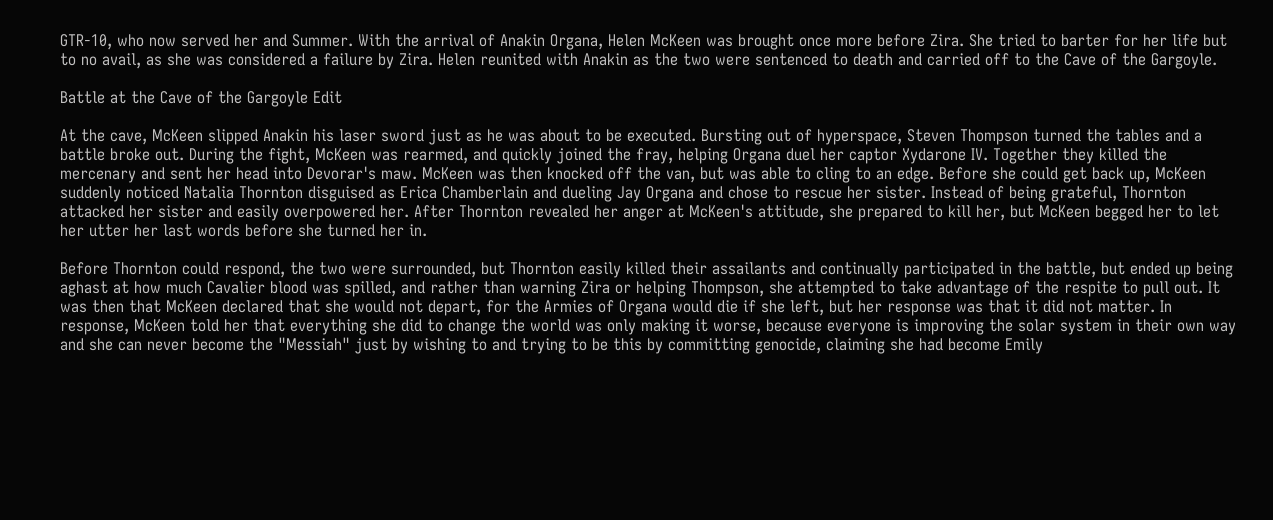GTR-10, who now served her and Summer. With the arrival of Anakin Organa, Helen McKeen was brought once more before Zira. She tried to barter for her life but to no avail, as she was considered a failure by Zira. Helen reunited with Anakin as the two were sentenced to death and carried off to the Cave of the Gargoyle.

Battle at the Cave of the Gargoyle Edit

At the cave, McKeen slipped Anakin his laser sword just as he was about to be executed. Bursting out of hyperspace, Steven Thompson turned the tables and a battle broke out. During the fight, McKeen was rearmed, and quickly joined the fray, helping Organa duel her captor Xydarone IV. Together they killed the mercenary and sent her head into Devorar's maw. McKeen was then knocked off the van, but was able to cling to an edge. Before she could get back up, McKeen suddenly noticed Natalia Thornton disguised as Erica Chamberlain and dueling Jay Organa and chose to rescue her sister. Instead of being grateful, Thornton attacked her sister and easily overpowered her. After Thornton revealed her anger at McKeen's attitude, she prepared to kill her, but McKeen begged her to let her utter her last words before she turned her in.

Before Thornton could respond, the two were surrounded, but Thornton easily killed their assailants and continually participated in the battle, but ended up being aghast at how much Cavalier blood was spilled, and rather than warning Zira or helping Thompson, she attempted to take advantage of the respite to pull out. It was then that McKeen declared that she would not depart, for the Armies of Organa would die if she left, but her response was that it did not matter. In response, McKeen told her that everything she did to change the world was only making it worse, because everyone is improving the solar system in their own way and she can never become the "Messiah" just by wishing to and trying to be this by committing genocide, claiming she had become Emily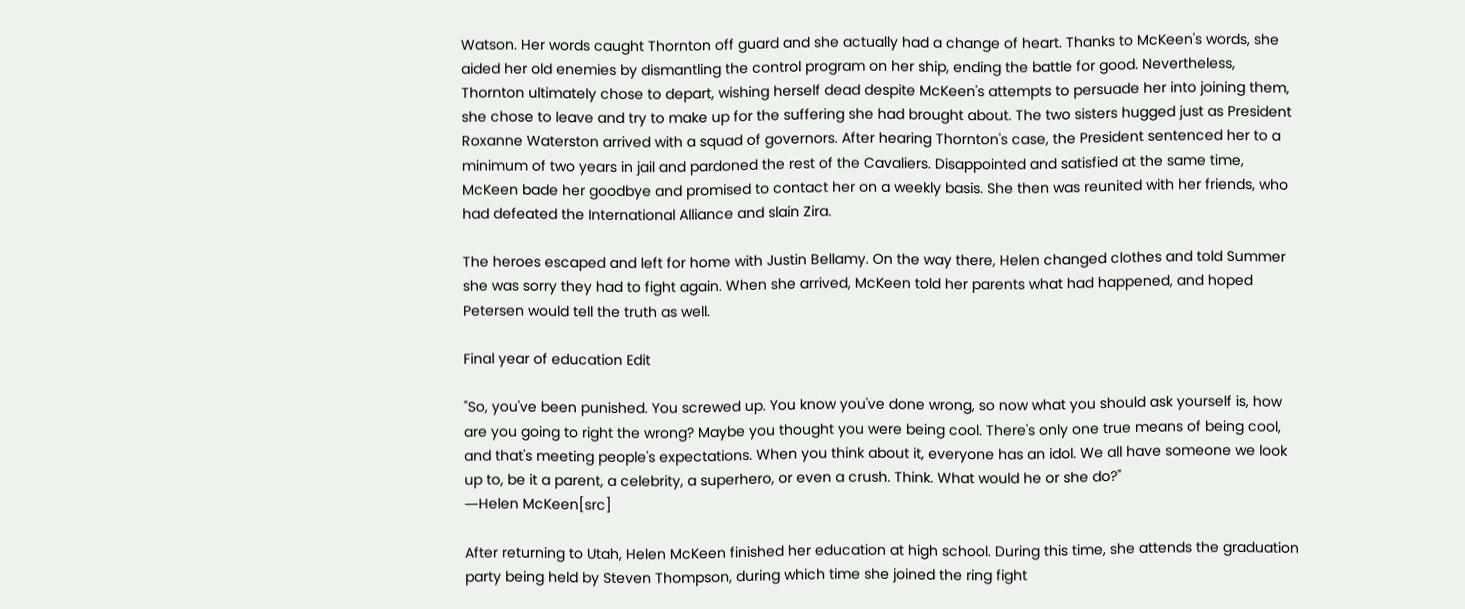Watson. Her words caught Thornton off guard and she actually had a change of heart. Thanks to McKeen's words, she aided her old enemies by dismantling the control program on her ship, ending the battle for good. Nevertheless, Thornton ultimately chose to depart, wishing herself dead despite McKeen's attempts to persuade her into joining them, she chose to leave and try to make up for the suffering she had brought about. The two sisters hugged just as President Roxanne Waterston arrived with a squad of governors. After hearing Thornton's case, the President sentenced her to a minimum of two years in jail and pardoned the rest of the Cavaliers. Disappointed and satisfied at the same time, McKeen bade her goodbye and promised to contact her on a weekly basis. She then was reunited with her friends, who had defeated the International Alliance and slain Zira.

The heroes escaped and left for home with Justin Bellamy. On the way there, Helen changed clothes and told Summer she was sorry they had to fight again. When she arrived, McKeen told her parents what had happened, and hoped Petersen would tell the truth as well.

Final year of education Edit

"So, you've been punished. You screwed up. You know you've done wrong, so now what you should ask yourself is, how are you going to right the wrong? Maybe you thought you were being cool. There's only one true means of being cool, and that's meeting people's expectations. When you think about it, everyone has an idol. We all have someone we look up to, be it a parent, a celebrity, a superhero, or even a crush. Think. What would he or she do?"
―Helen McKeen[src]

After returning to Utah, Helen McKeen finished her education at high school. During this time, she attends the graduation party being held by Steven Thompson, during which time she joined the ring fight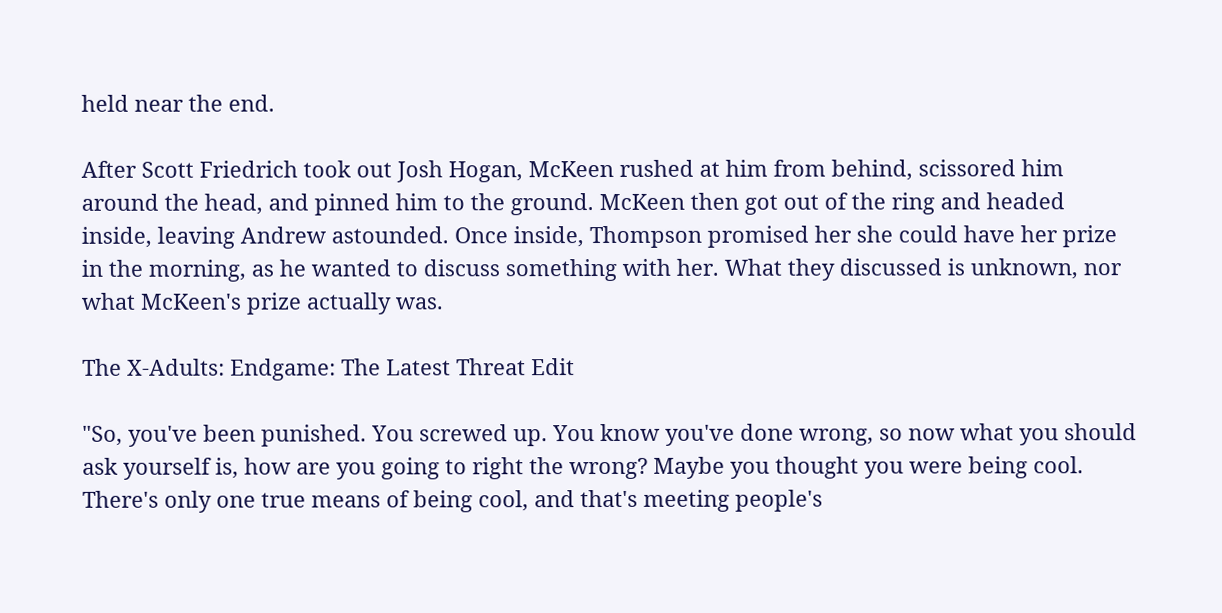held near the end.

After Scott Friedrich took out Josh Hogan, McKeen rushed at him from behind, scissored him around the head, and pinned him to the ground. McKeen then got out of the ring and headed inside, leaving Andrew astounded. Once inside, Thompson promised her she could have her prize in the morning, as he wanted to discuss something with her. What they discussed is unknown, nor what McKeen's prize actually was.

The X-Adults: Endgame: The Latest Threat Edit

"So, you've been punished. You screwed up. You know you've done wrong, so now what you should ask yourself is, how are you going to right the wrong? Maybe you thought you were being cool. There's only one true means of being cool, and that's meeting people's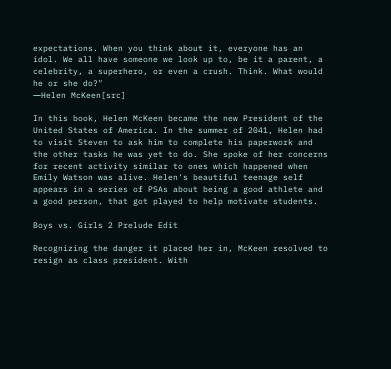expectations. When you think about it, everyone has an idol. We all have someone we look up to, be it a parent, a celebrity, a superhero, or even a crush. Think. What would he or she do?"
―Helen McKeen[src]

In this book, Helen McKeen became the new President of the United States of America. In the summer of 2041, Helen had to visit Steven to ask him to complete his paperwork and the other tasks he was yet to do. She spoke of her concerns for recent activity similar to ones which happened when Emily Watson was alive. Helen's beautiful teenage self appears in a series of PSAs about being a good athlete and a good person, that got played to help motivate students.

Boys vs. Girls 2 Prelude Edit

Recognizing the danger it placed her in, McKeen resolved to resign as class president. With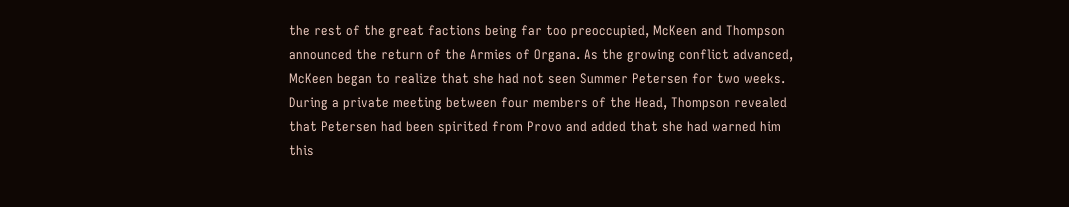the rest of the great factions being far too preoccupied, McKeen and Thompson announced the return of the Armies of Organa. As the growing conflict advanced, McKeen began to realize that she had not seen Summer Petersen for two weeks. During a private meeting between four members of the Head, Thompson revealed that Petersen had been spirited from Provo and added that she had warned him this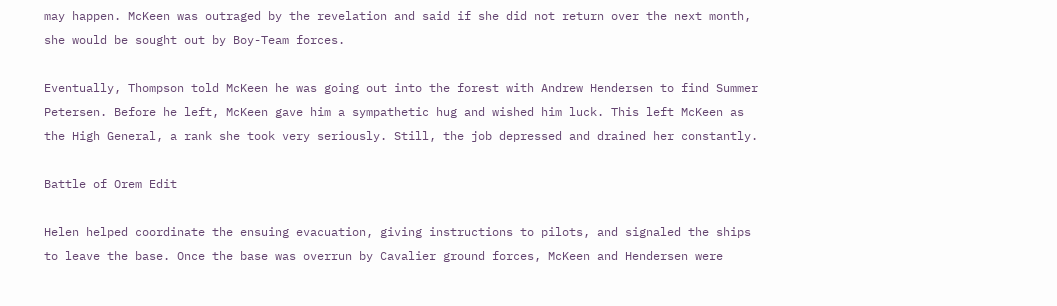may happen. McKeen was outraged by the revelation and said if she did not return over the next month, she would be sought out by Boy-Team forces.

Eventually, Thompson told McKeen he was going out into the forest with Andrew Hendersen to find Summer Petersen. Before he left, McKeen gave him a sympathetic hug and wished him luck. This left McKeen as the High General, a rank she took very seriously. Still, the job depressed and drained her constantly.

Battle of Orem Edit

Helen helped coordinate the ensuing evacuation, giving instructions to pilots, and signaled the ships to leave the base. Once the base was overrun by Cavalier ground forces, McKeen and Hendersen were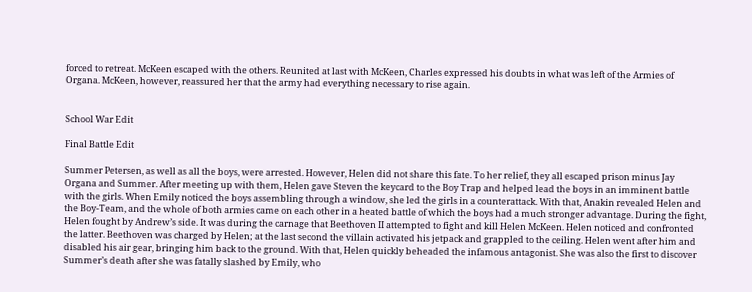forced to retreat. McKeen escaped with the others. Reunited at last with McKeen, Charles expressed his doubts in what was left of the Armies of Organa. McKeen, however, reassured her that the army had everything necessary to rise again.


School War Edit

Final Battle Edit

Summer Petersen, as well as all the boys, were arrested. However, Helen did not share this fate. To her relief, they all escaped prison minus Jay Organa and Summer. After meeting up with them, Helen gave Steven the keycard to the Boy Trap and helped lead the boys in an imminent battle with the girls. When Emily noticed the boys assembling through a window, she led the girls in a counterattack. With that, Anakin revealed Helen and the Boy-Team, and the whole of both armies came on each other in a heated battle of which the boys had a much stronger advantage. During the fight, Helen fought by Andrew’s side. It was during the carnage that Beethoven II attempted to fight and kill Helen McKeen. Helen noticed and confronted the latter. Beethoven was charged by Helen; at the last second the villain activated his jetpack and grappled to the ceiling. Helen went after him and disabled his air gear, bringing him back to the ground. With that, Helen quickly beheaded the infamous antagonist. She was also the first to discover Summer’s death after she was fatally slashed by Emily, who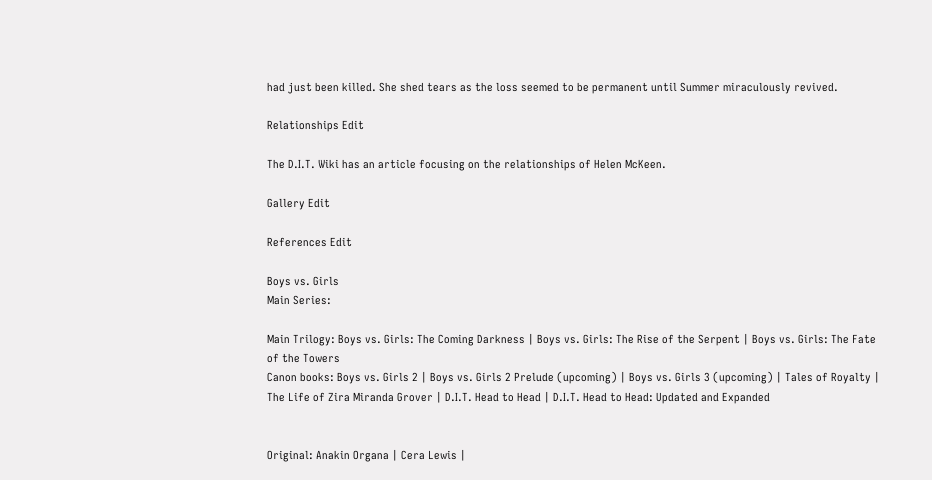had just been killed. She shed tears as the loss seemed to be permanent until Summer miraculously revived.

Relationships Edit

The D.I.T. Wiki has an article focusing on the relationships of Helen McKeen.

Gallery Edit

References Edit

Boys vs. Girls
Main Series:

Main Trilogy: Boys vs. Girls: The Coming Darkness | Boys vs. Girls: The Rise of the Serpent | Boys vs. Girls: The Fate of the Towers
Canon books: Boys vs. Girls 2 | Boys vs. Girls 2 Prelude (upcoming) | Boys vs. Girls 3 (upcoming) | Tales of Royalty | The Life of Zira Miranda Grover | D.I.T. Head to Head | D.I.T. Head to Head: Updated and Expanded


Original: Anakin Organa | Cera Lewis |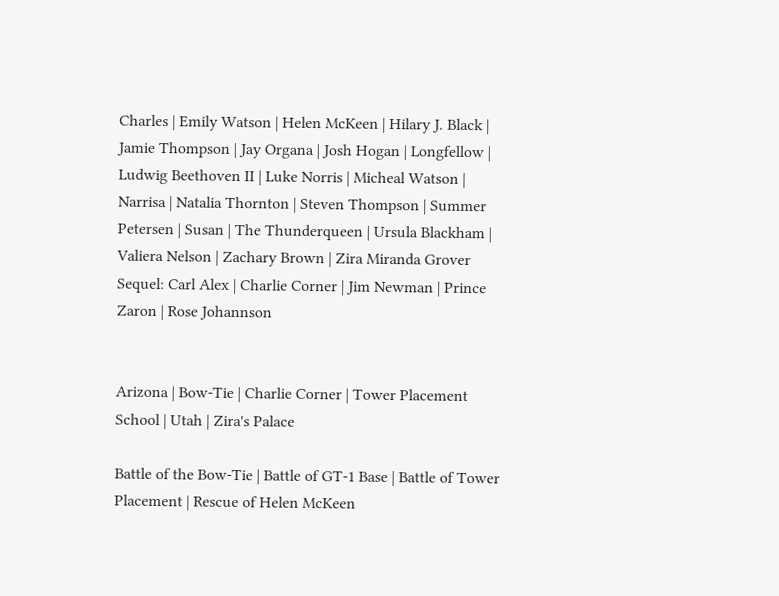Charles | Emily Watson | Helen McKeen | Hilary J. Black | Jamie Thompson | Jay Organa | Josh Hogan | Longfellow | Ludwig Beethoven II | Luke Norris | Micheal Watson | Narrisa | Natalia Thornton | Steven Thompson | Summer Petersen | Susan | The Thunderqueen | Ursula Blackham | Valiera Nelson | Zachary Brown | Zira Miranda Grover
Sequel: Carl Alex | Charlie Corner | Jim Newman | Prince Zaron | Rose Johannson


Arizona | Bow-Tie | Charlie Corner | Tower Placement School | Utah | Zira's Palace

Battle of the Bow-Tie | Battle of GT-1 Base | Battle of Tower Placement | Rescue of Helen McKeen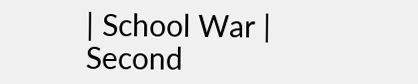| School War | Second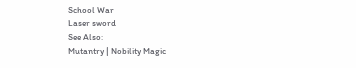School War
Laser sword
See Also:
Mutantry | Nobility Magic